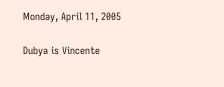Monday, April 11, 2005

Dubya is Vincente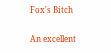Fox's Bitch

An excellent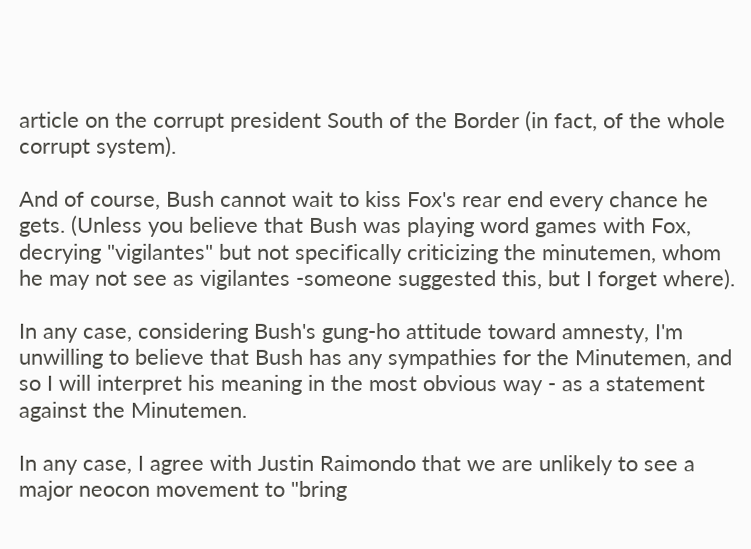article on the corrupt president South of the Border (in fact, of the whole corrupt system).

And of course, Bush cannot wait to kiss Fox's rear end every chance he gets. (Unless you believe that Bush was playing word games with Fox, decrying "vigilantes" but not specifically criticizing the minutemen, whom he may not see as vigilantes -someone suggested this, but I forget where).

In any case, considering Bush's gung-ho attitude toward amnesty, I'm unwilling to believe that Bush has any sympathies for the Minutemen, and so I will interpret his meaning in the most obvious way - as a statement against the Minutemen.

In any case, I agree with Justin Raimondo that we are unlikely to see a major neocon movement to "bring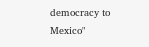democracy to Mexico"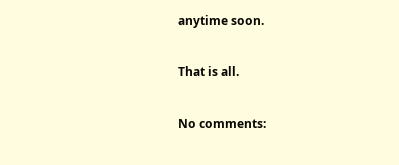anytime soon.

That is all.

No comments: